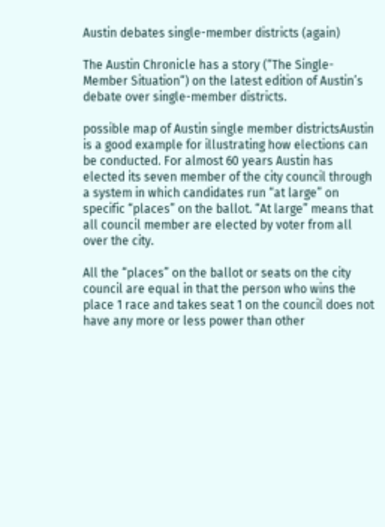Austin debates single-member districts (again)

The Austin Chronicle has a story (“The Single-Member Situation“) on the latest edition of Austin’s debate over single-member districts.

possible map of Austin single member districtsAustin is a good example for illustrating how elections can be conducted. For almost 60 years Austin has elected its seven member of the city council through a system in which candidates run “at large” on specific “places” on the ballot. “At large” means that all council member are elected by voter from all over the city.

All the “places” on the ballot or seats on the city council are equal in that the person who wins the place 1 race and takes seat 1 on the council does not have any more or less power than other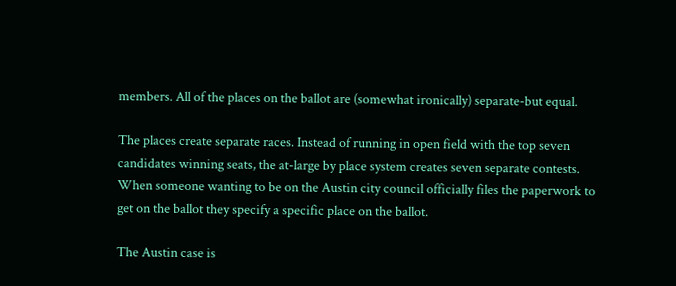members. All of the places on the ballot are (somewhat ironically) separate-but equal.

The places create separate races. Instead of running in open field with the top seven candidates winning seats, the at-large by place system creates seven separate contests. When someone wanting to be on the Austin city council officially files the paperwork to get on the ballot they specify a specific place on the ballot.

The Austin case is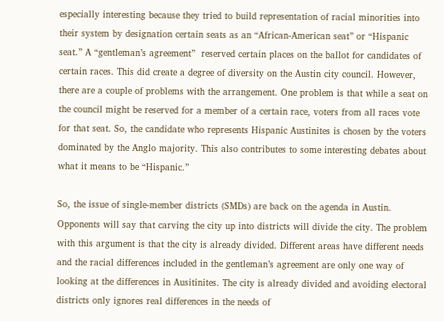especially interesting because they tried to build representation of racial minorities into their system by designation certain seats as an “African-American seat” or “Hispanic seat.” A “gentleman’s agreement”  reserved certain places on the ballot for candidates of certain races. This did create a degree of diversity on the Austin city council. However, there are a couple of problems with the arrangement. One problem is that while a seat on the council might be reserved for a member of a certain race, voters from all races vote for that seat. So, the candidate who represents Hispanic Austinites is chosen by the voters dominated by the Anglo majority. This also contributes to some interesting debates about what it means to be “Hispanic.”

So, the issue of single-member districts (SMDs) are back on the agenda in Austin. Opponents will say that carving the city up into districts will divide the city. The problem with this argument is that the city is already divided. Different areas have different needs and the racial differences included in the gentleman’s agreement are only one way of looking at the differences in Ausitinites. The city is already divided and avoiding electoral districts only ignores real differences in the needs of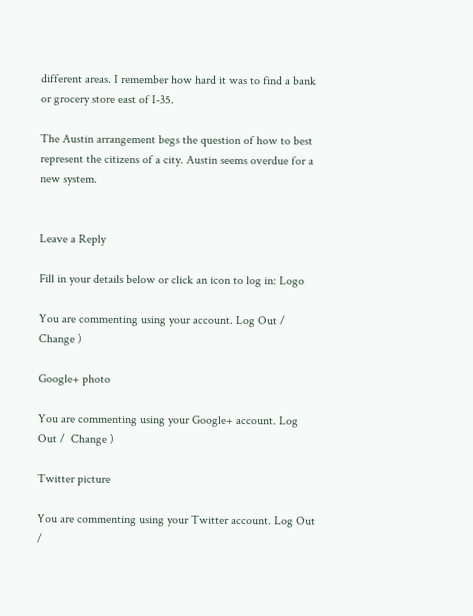different areas. I remember how hard it was to find a bank or grocery store east of I-35.

The Austin arrangement begs the question of how to best represent the citizens of a city. Austin seems overdue for a new system.


Leave a Reply

Fill in your details below or click an icon to log in: Logo

You are commenting using your account. Log Out /  Change )

Google+ photo

You are commenting using your Google+ account. Log Out /  Change )

Twitter picture

You are commenting using your Twitter account. Log Out /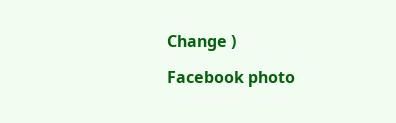Change )

Facebook photo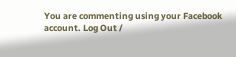You are commenting using your Facebook account. Log Out /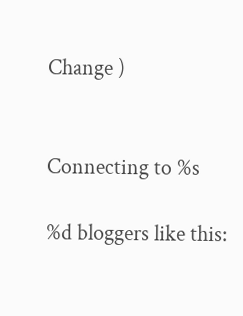Change )


Connecting to %s

%d bloggers like this: